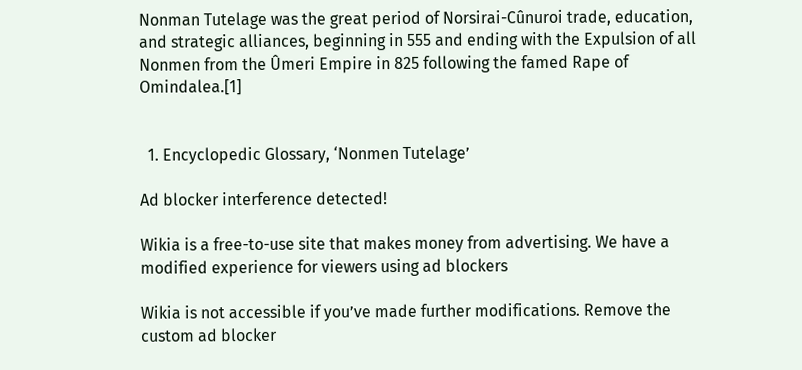Nonman Tutelage was the great period of Norsirai-Cûnuroi trade, education, and strategic alliances, beginning in 555 and ending with the Expulsion of all Nonmen from the Ûmeri Empire in 825 following the famed Rape of Omindalea.[1]


  1. Encyclopedic Glossary, ‘Nonmen Tutelage’

Ad blocker interference detected!

Wikia is a free-to-use site that makes money from advertising. We have a modified experience for viewers using ad blockers

Wikia is not accessible if you’ve made further modifications. Remove the custom ad blocker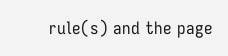rule(s) and the page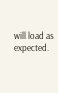will load as expected.